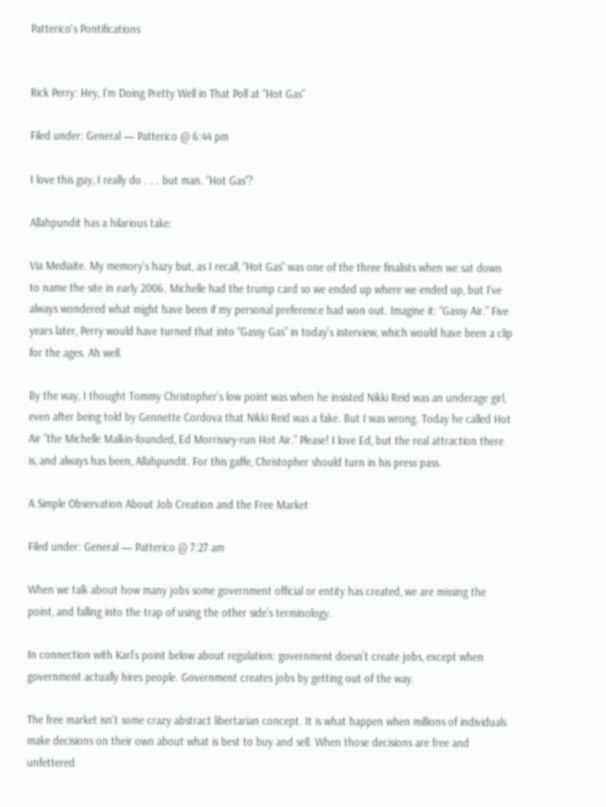Patterico's Pontifications


Rick Perry: Hey, I’m Doing Pretty Well in That Poll at “Hot Gas”

Filed under: General — Patterico @ 6:44 pm

I love this guy, I really do . . . but man. “Hot Gas”?

Allahpundit has a hilarious take:

Via Mediaite. My memory’s hazy but, as I recall, “Hot Gas” was one of the three finalists when we sat down to name the site in early 2006. Michelle had the trump card so we ended up where we ended up, but I’ve always wondered what might have been if my personal preference had won out. Imagine it: “Gassy Air.” Five years later, Perry would have turned that into “Gassy Gas” in today’s interview, which would have been a clip for the ages. Ah well.

By the way, I thought Tommy Christopher’s low point was when he insisted Nikki Reid was an underage girl, even after being told by Gennette Cordova that Nikki Reid was a fake. But I was wrong. Today he called Hot Air “the Michelle Malkin-founded, Ed Morrissey-run Hot Air.” Please! I love Ed, but the real attraction there is, and always has been, Allahpundit. For this gaffe, Christopher should turn in his press pass.

A Simple Observation About Job Creation and the Free Market

Filed under: General — Patterico @ 7:27 am

When we talk about how many jobs some government official or entity has created, we are missing the point, and falling into the trap of using the other side’s terminology.

In connection with Karl’s point below about regulation: government doesn’t create jobs, except when government actually hires people. Government creates jobs by getting out of the way.

The free market isn’t some crazy abstract libertarian concept. It is what happen when millions of individuals make decisions on their own about what is best to buy and sell. When those decisions are free and unfettered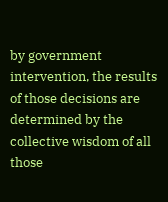by government intervention, the results of those decisions are determined by the collective wisdom of all those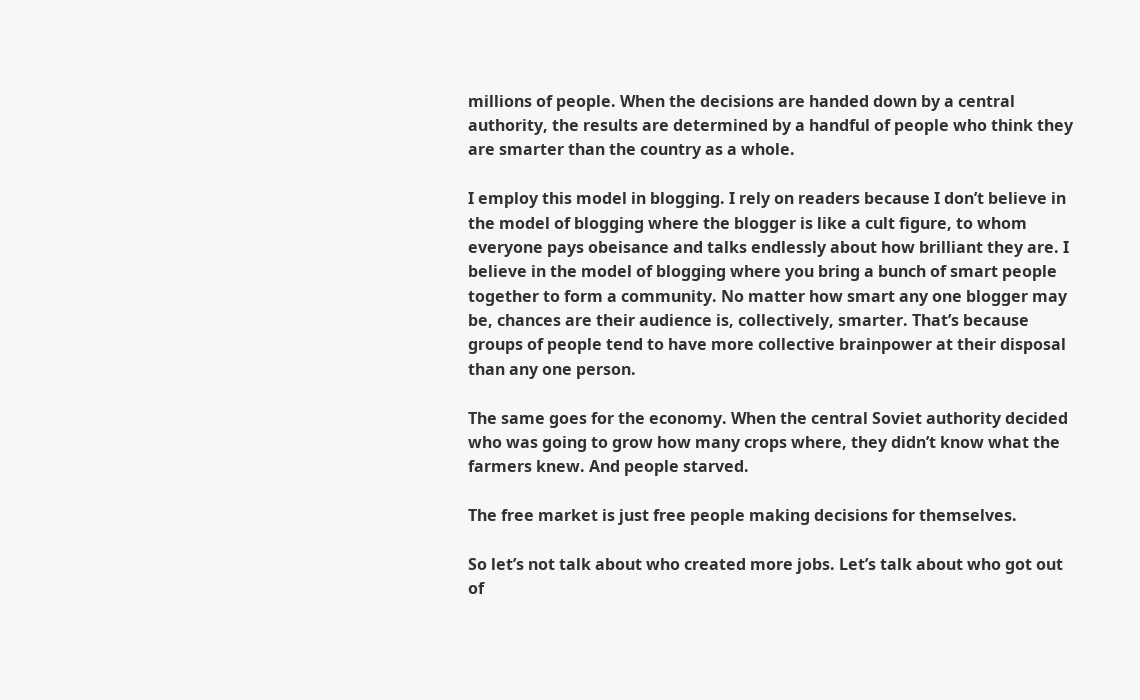millions of people. When the decisions are handed down by a central authority, the results are determined by a handful of people who think they are smarter than the country as a whole.

I employ this model in blogging. I rely on readers because I don’t believe in the model of blogging where the blogger is like a cult figure, to whom everyone pays obeisance and talks endlessly about how brilliant they are. I believe in the model of blogging where you bring a bunch of smart people together to form a community. No matter how smart any one blogger may be, chances are their audience is, collectively, smarter. That’s because groups of people tend to have more collective brainpower at their disposal than any one person.

The same goes for the economy. When the central Soviet authority decided who was going to grow how many crops where, they didn’t know what the farmers knew. And people starved.

The free market is just free people making decisions for themselves.

So let’s not talk about who created more jobs. Let’s talk about who got out of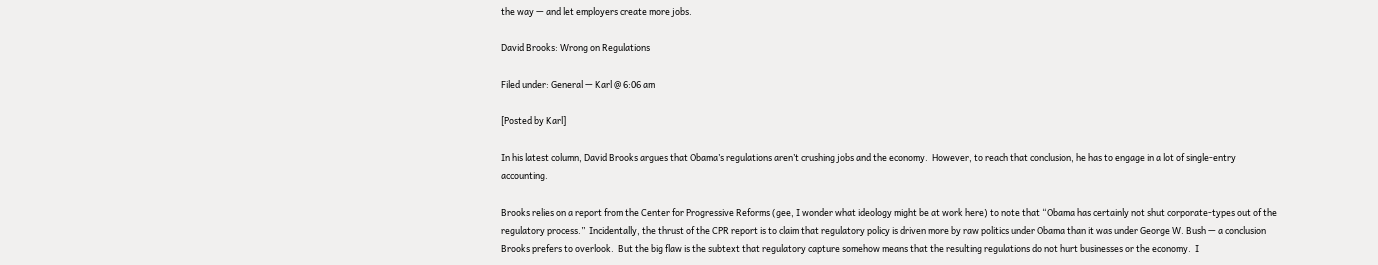the way — and let employers create more jobs.

David Brooks: Wrong on Regulations

Filed under: General — Karl @ 6:06 am

[Posted by Karl]

In his latest column, David Brooks argues that Obama’s regulations aren’t crushing jobs and the economy.  However, to reach that conclusion, he has to engage in a lot of single-entry accounting.

Brooks relies on a report from the Center for Progressive Reforms (gee, I wonder what ideology might be at work here) to note that “Obama has certainly not shut corporate-types out of the regulatory process.”  Incidentally, the thrust of the CPR report is to claim that regulatory policy is driven more by raw politics under Obama than it was under George W. Bush — a conclusion Brooks prefers to overlook.  But the big flaw is the subtext that regulatory capture somehow means that the resulting regulations do not hurt businesses or the economy.  I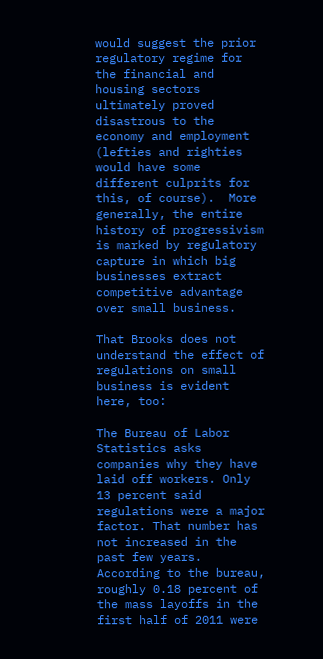would suggest the prior regulatory regime for the financial and housing sectors ultimately proved disastrous to the economy and employment (lefties and righties would have some different culprits for this, of course).  More generally, the entire history of progressivism is marked by regulatory capture in which big businesses extract competitive advantage over small business.

That Brooks does not understand the effect of regulations on small business is evident here, too:

The Bureau of Labor Statistics asks companies why they have laid off workers. Only 13 percent said regulations were a major factor. That number has not increased in the past few years. According to the bureau, roughly 0.18 percent of the mass layoffs in the first half of 2011 were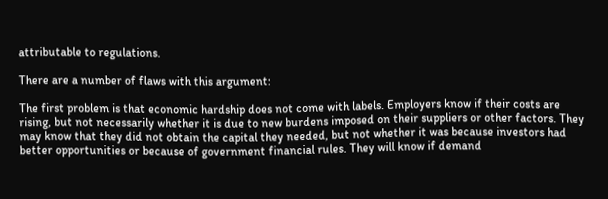attributable to regulations.

There are a number of flaws with this argument:

The first problem is that economic hardship does not come with labels. Employers know if their costs are rising, but not necessarily whether it is due to new burdens imposed on their suppliers or other factors. They may know that they did not obtain the capital they needed, but not whether it was because investors had better opportunities or because of government financial rules. They will know if demand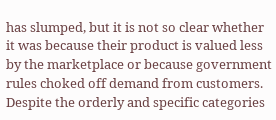has slumped, but it is not so clear whether it was because their product is valued less by the marketplace or because government rules choked off demand from customers. Despite the orderly and specific categories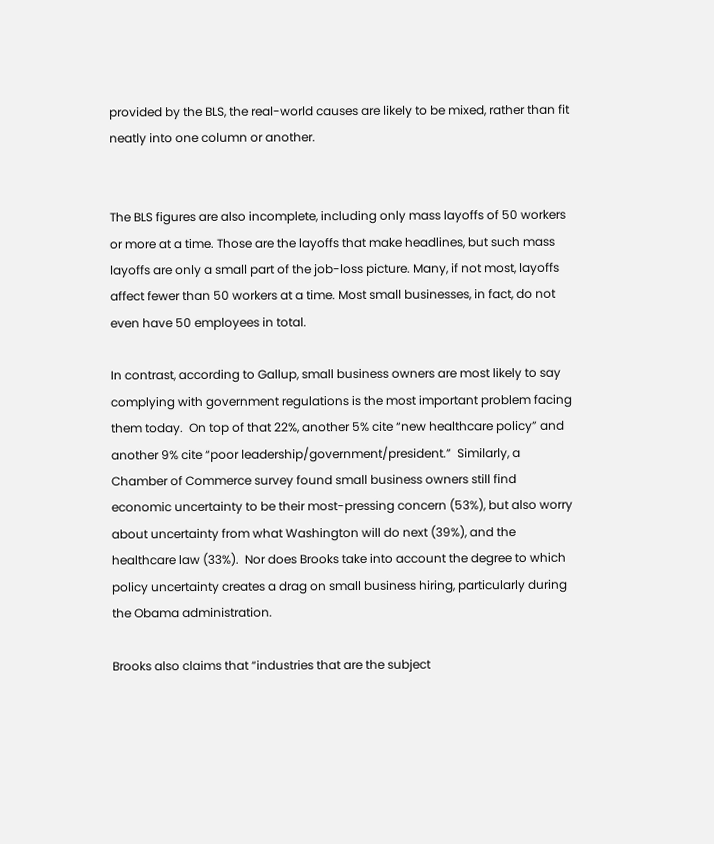provided by the BLS, the real-world causes are likely to be mixed, rather than fit neatly into one column or another.


The BLS figures are also incomplete, including only mass layoffs of 50 workers or more at a time. Those are the layoffs that make headlines, but such mass layoffs are only a small part of the job-loss picture. Many, if not most, layoffs affect fewer than 50 workers at a time. Most small businesses, in fact, do not even have 50 employees in total.

In contrast, according to Gallup, small business owners are most likely to say complying with government regulations is the most important problem facing them today.  On top of that 22%, another 5% cite “new healthcare policy” and another 9% cite “poor leadership/government/president.”  Similarly, a Chamber of Commerce survey found small business owners still find economic uncertainty to be their most-pressing concern (53%), but also worry about uncertainty from what Washington will do next (39%), and the healthcare law (33%).  Nor does Brooks take into account the degree to which policy uncertainty creates a drag on small business hiring, particularly during the Obama administration.

Brooks also claims that “industries that are the subject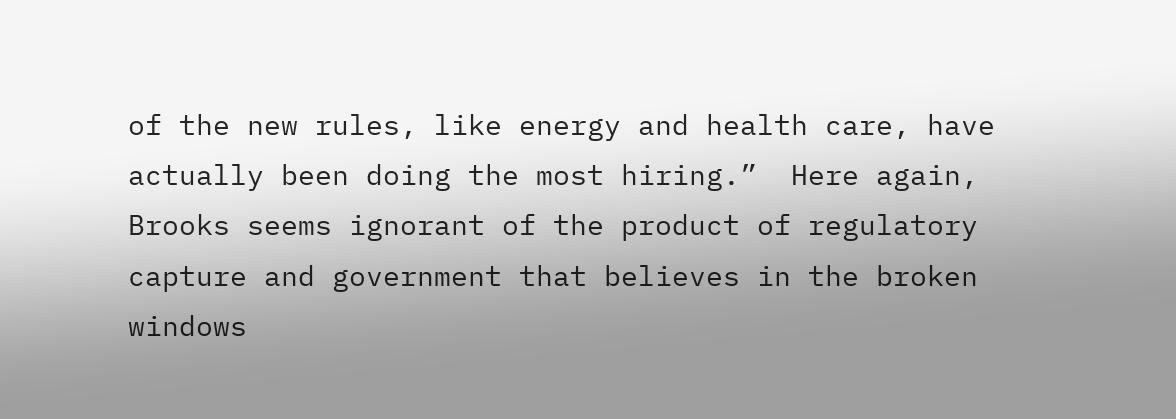of the new rules, like energy and health care, have actually been doing the most hiring.”  Here again, Brooks seems ignorant of the product of regulatory capture and government that believes in the broken windows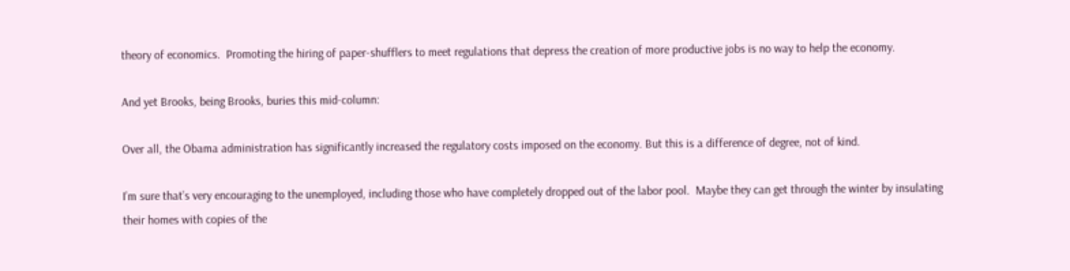theory of economics.  Promoting the hiring of paper-shufflers to meet regulations that depress the creation of more productive jobs is no way to help the economy.

And yet Brooks, being Brooks, buries this mid-column:

Over all, the Obama administration has significantly increased the regulatory costs imposed on the economy. But this is a difference of degree, not of kind.

I’m sure that’s very encouraging to the unemployed, including those who have completely dropped out of the labor pool.  Maybe they can get through the winter by insulating their homes with copies of the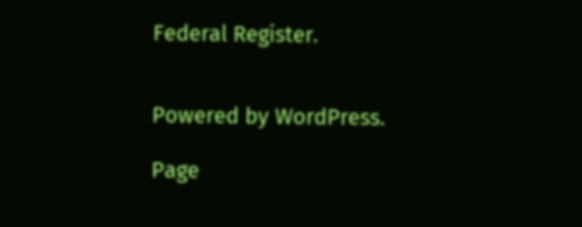Federal Register.


Powered by WordPress.

Page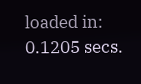loaded in: 0.1205 secs.